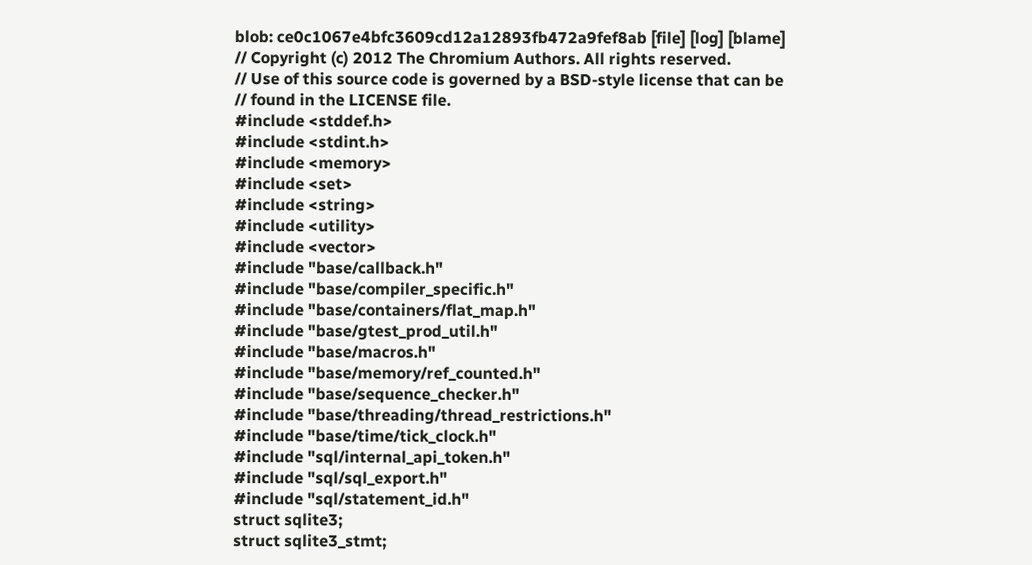blob: ce0c1067e4bfc3609cd12a12893fb472a9fef8ab [file] [log] [blame]
// Copyright (c) 2012 The Chromium Authors. All rights reserved.
// Use of this source code is governed by a BSD-style license that can be
// found in the LICENSE file.
#include <stddef.h>
#include <stdint.h>
#include <memory>
#include <set>
#include <string>
#include <utility>
#include <vector>
#include "base/callback.h"
#include "base/compiler_specific.h"
#include "base/containers/flat_map.h"
#include "base/gtest_prod_util.h"
#include "base/macros.h"
#include "base/memory/ref_counted.h"
#include "base/sequence_checker.h"
#include "base/threading/thread_restrictions.h"
#include "base/time/tick_clock.h"
#include "sql/internal_api_token.h"
#include "sql/sql_export.h"
#include "sql/statement_id.h"
struct sqlite3;
struct sqlite3_stmt;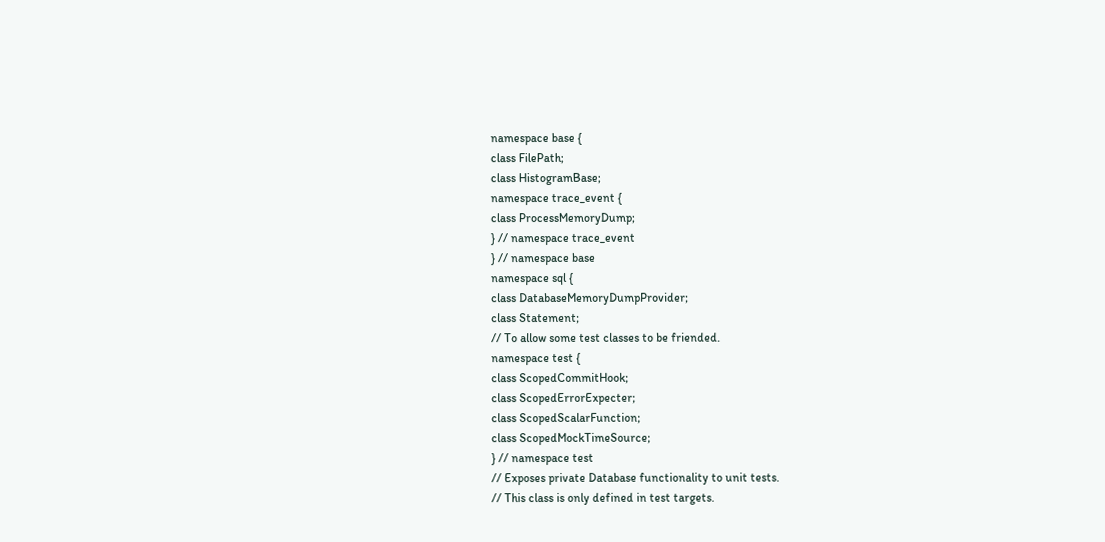namespace base {
class FilePath;
class HistogramBase;
namespace trace_event {
class ProcessMemoryDump;
} // namespace trace_event
} // namespace base
namespace sql {
class DatabaseMemoryDumpProvider;
class Statement;
// To allow some test classes to be friended.
namespace test {
class ScopedCommitHook;
class ScopedErrorExpecter;
class ScopedScalarFunction;
class ScopedMockTimeSource;
} // namespace test
// Exposes private Database functionality to unit tests.
// This class is only defined in test targets.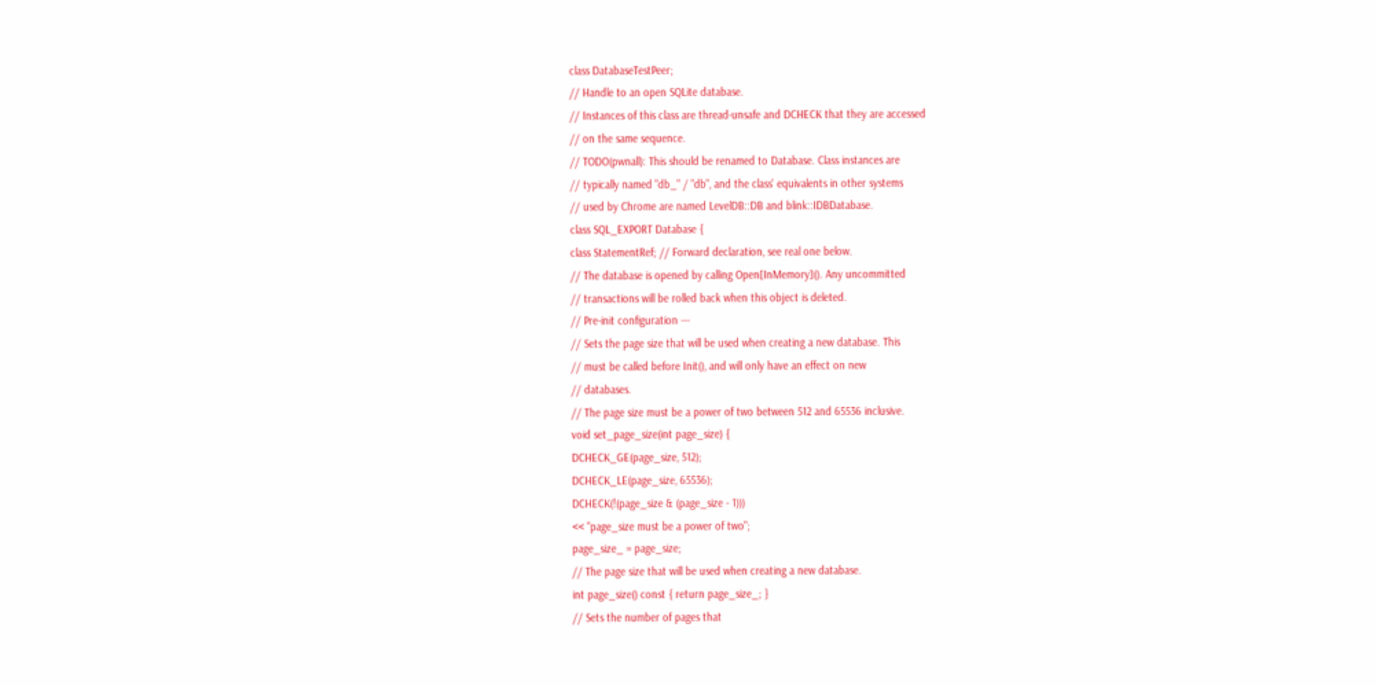class DatabaseTestPeer;
// Handle to an open SQLite database.
// Instances of this class are thread-unsafe and DCHECK that they are accessed
// on the same sequence.
// TODO(pwnall): This should be renamed to Database. Class instances are
// typically named "db_" / "db", and the class' equivalents in other systems
// used by Chrome are named LevelDB::DB and blink::IDBDatabase.
class SQL_EXPORT Database {
class StatementRef; // Forward declaration, see real one below.
// The database is opened by calling Open[InMemory](). Any uncommitted
// transactions will be rolled back when this object is deleted.
// Pre-init configuration ---
// Sets the page size that will be used when creating a new database. This
// must be called before Init(), and will only have an effect on new
// databases.
// The page size must be a power of two between 512 and 65536 inclusive.
void set_page_size(int page_size) {
DCHECK_GE(page_size, 512);
DCHECK_LE(page_size, 65536);
DCHECK(!(page_size & (page_size - 1)))
<< "page_size must be a power of two";
page_size_ = page_size;
// The page size that will be used when creating a new database.
int page_size() const { return page_size_; }
// Sets the number of pages that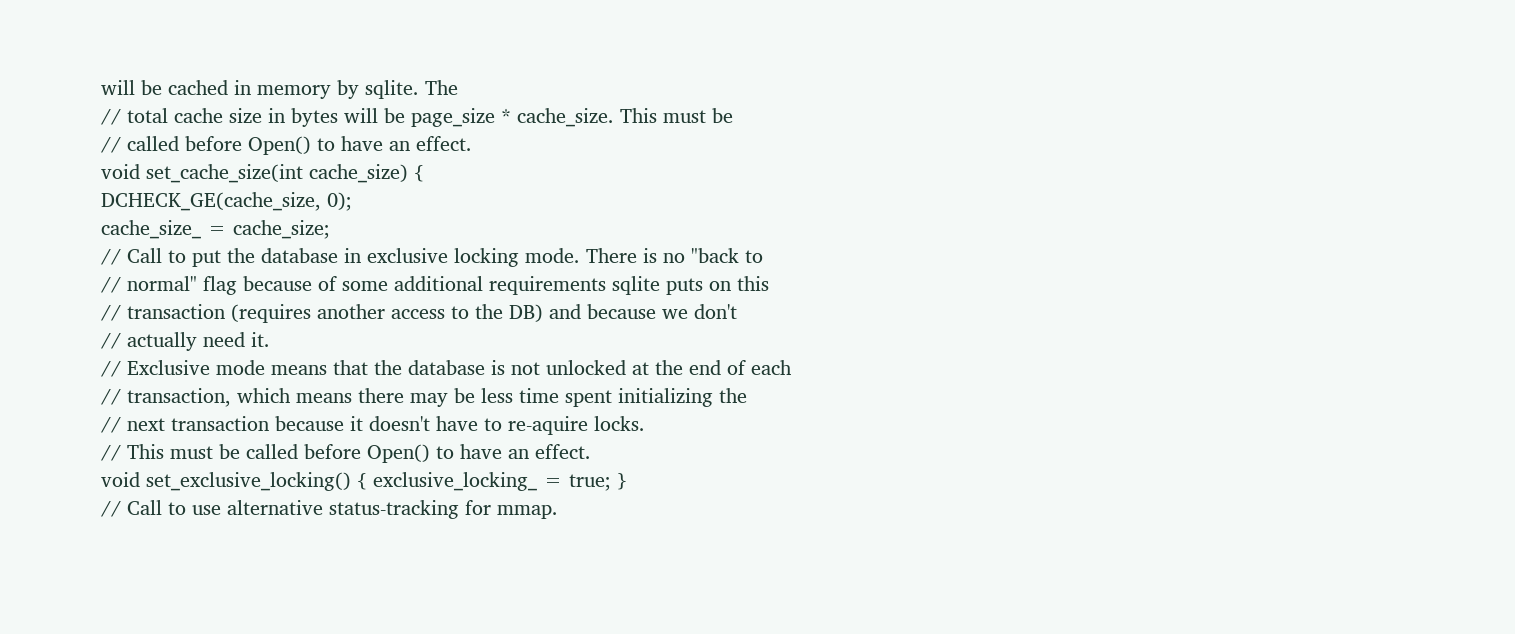will be cached in memory by sqlite. The
// total cache size in bytes will be page_size * cache_size. This must be
// called before Open() to have an effect.
void set_cache_size(int cache_size) {
DCHECK_GE(cache_size, 0);
cache_size_ = cache_size;
// Call to put the database in exclusive locking mode. There is no "back to
// normal" flag because of some additional requirements sqlite puts on this
// transaction (requires another access to the DB) and because we don't
// actually need it.
// Exclusive mode means that the database is not unlocked at the end of each
// transaction, which means there may be less time spent initializing the
// next transaction because it doesn't have to re-aquire locks.
// This must be called before Open() to have an effect.
void set_exclusive_locking() { exclusive_locking_ = true; }
// Call to use alternative status-tracking for mmap.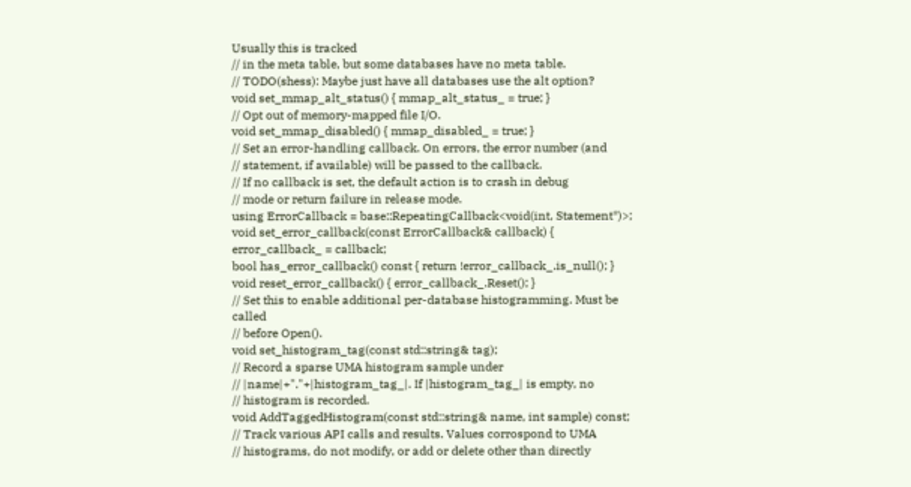Usually this is tracked
// in the meta table, but some databases have no meta table.
// TODO(shess): Maybe just have all databases use the alt option?
void set_mmap_alt_status() { mmap_alt_status_ = true; }
// Opt out of memory-mapped file I/O.
void set_mmap_disabled() { mmap_disabled_ = true; }
// Set an error-handling callback. On errors, the error number (and
// statement, if available) will be passed to the callback.
// If no callback is set, the default action is to crash in debug
// mode or return failure in release mode.
using ErrorCallback = base::RepeatingCallback<void(int, Statement*)>;
void set_error_callback(const ErrorCallback& callback) {
error_callback_ = callback;
bool has_error_callback() const { return !error_callback_.is_null(); }
void reset_error_callback() { error_callback_.Reset(); }
// Set this to enable additional per-database histogramming. Must be called
// before Open().
void set_histogram_tag(const std::string& tag);
// Record a sparse UMA histogram sample under
// |name|+"."+|histogram_tag_|. If |histogram_tag_| is empty, no
// histogram is recorded.
void AddTaggedHistogram(const std::string& name, int sample) const;
// Track various API calls and results. Values corrospond to UMA
// histograms, do not modify, or add or delete other than directly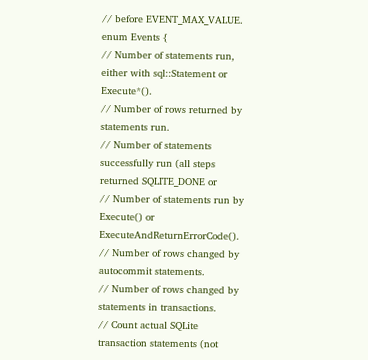// before EVENT_MAX_VALUE.
enum Events {
// Number of statements run, either with sql::Statement or Execute*().
// Number of rows returned by statements run.
// Number of statements successfully run (all steps returned SQLITE_DONE or
// Number of statements run by Execute() or ExecuteAndReturnErrorCode().
// Number of rows changed by autocommit statements.
// Number of rows changed by statements in transactions.
// Count actual SQLite transaction statements (not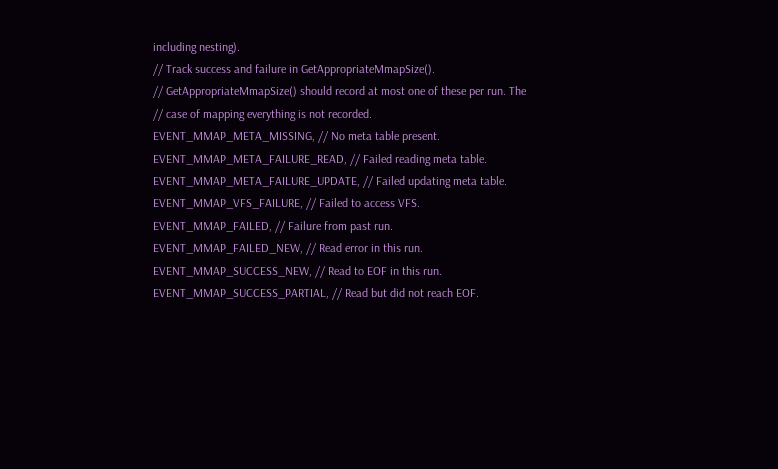including nesting).
// Track success and failure in GetAppropriateMmapSize().
// GetAppropriateMmapSize() should record at most one of these per run. The
// case of mapping everything is not recorded.
EVENT_MMAP_META_MISSING, // No meta table present.
EVENT_MMAP_META_FAILURE_READ, // Failed reading meta table.
EVENT_MMAP_META_FAILURE_UPDATE, // Failed updating meta table.
EVENT_MMAP_VFS_FAILURE, // Failed to access VFS.
EVENT_MMAP_FAILED, // Failure from past run.
EVENT_MMAP_FAILED_NEW, // Read error in this run.
EVENT_MMAP_SUCCESS_NEW, // Read to EOF in this run.
EVENT_MMAP_SUCCESS_PARTIAL, // Read but did not reach EOF.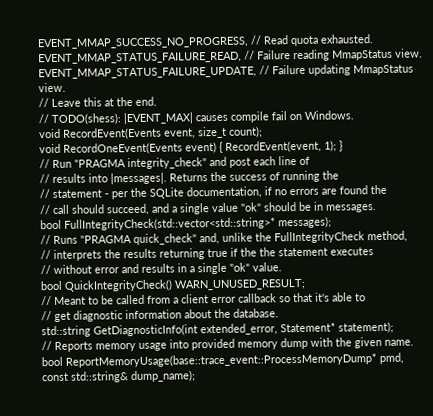EVENT_MMAP_SUCCESS_NO_PROGRESS, // Read quota exhausted.
EVENT_MMAP_STATUS_FAILURE_READ, // Failure reading MmapStatus view.
EVENT_MMAP_STATUS_FAILURE_UPDATE, // Failure updating MmapStatus view.
// Leave this at the end.
// TODO(shess): |EVENT_MAX| causes compile fail on Windows.
void RecordEvent(Events event, size_t count);
void RecordOneEvent(Events event) { RecordEvent(event, 1); }
// Run "PRAGMA integrity_check" and post each line of
// results into |messages|. Returns the success of running the
// statement - per the SQLite documentation, if no errors are found the
// call should succeed, and a single value "ok" should be in messages.
bool FullIntegrityCheck(std::vector<std::string>* messages);
// Runs "PRAGMA quick_check" and, unlike the FullIntegrityCheck method,
// interprets the results returning true if the the statement executes
// without error and results in a single "ok" value.
bool QuickIntegrityCheck() WARN_UNUSED_RESULT;
// Meant to be called from a client error callback so that it's able to
// get diagnostic information about the database.
std::string GetDiagnosticInfo(int extended_error, Statement* statement);
// Reports memory usage into provided memory dump with the given name.
bool ReportMemoryUsage(base::trace_event::ProcessMemoryDump* pmd,
const std::string& dump_name);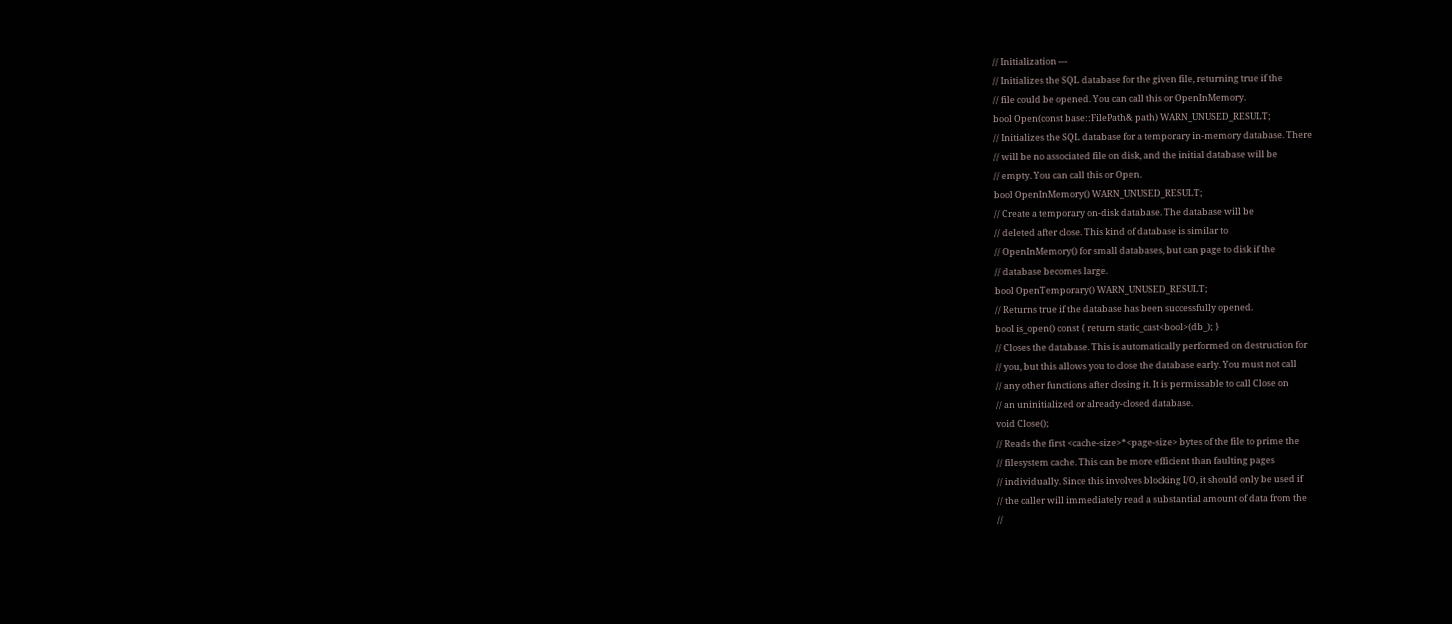// Initialization ---
// Initializes the SQL database for the given file, returning true if the
// file could be opened. You can call this or OpenInMemory.
bool Open(const base::FilePath& path) WARN_UNUSED_RESULT;
// Initializes the SQL database for a temporary in-memory database. There
// will be no associated file on disk, and the initial database will be
// empty. You can call this or Open.
bool OpenInMemory() WARN_UNUSED_RESULT;
// Create a temporary on-disk database. The database will be
// deleted after close. This kind of database is similar to
// OpenInMemory() for small databases, but can page to disk if the
// database becomes large.
bool OpenTemporary() WARN_UNUSED_RESULT;
// Returns true if the database has been successfully opened.
bool is_open() const { return static_cast<bool>(db_); }
// Closes the database. This is automatically performed on destruction for
// you, but this allows you to close the database early. You must not call
// any other functions after closing it. It is permissable to call Close on
// an uninitialized or already-closed database.
void Close();
// Reads the first <cache-size>*<page-size> bytes of the file to prime the
// filesystem cache. This can be more efficient than faulting pages
// individually. Since this involves blocking I/O, it should only be used if
// the caller will immediately read a substantial amount of data from the
//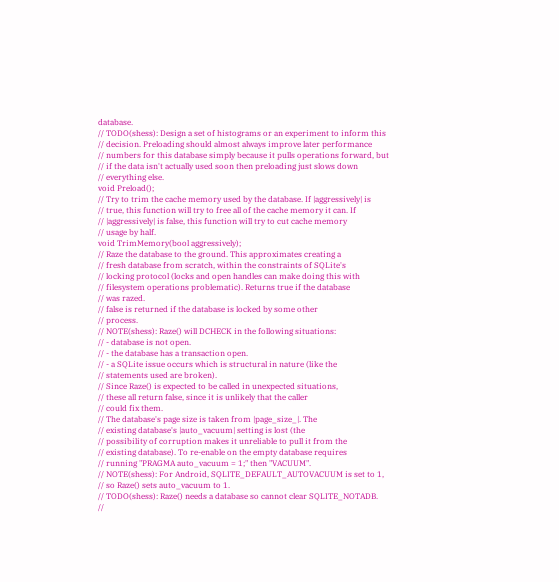database.
// TODO(shess): Design a set of histograms or an experiment to inform this
// decision. Preloading should almost always improve later performance
// numbers for this database simply because it pulls operations forward, but
// if the data isn't actually used soon then preloading just slows down
// everything else.
void Preload();
// Try to trim the cache memory used by the database. If |aggressively| is
// true, this function will try to free all of the cache memory it can. If
// |aggressively| is false, this function will try to cut cache memory
// usage by half.
void TrimMemory(bool aggressively);
// Raze the database to the ground. This approximates creating a
// fresh database from scratch, within the constraints of SQLite's
// locking protocol (locks and open handles can make doing this with
// filesystem operations problematic). Returns true if the database
// was razed.
// false is returned if the database is locked by some other
// process.
// NOTE(shess): Raze() will DCHECK in the following situations:
// - database is not open.
// - the database has a transaction open.
// - a SQLite issue occurs which is structural in nature (like the
// statements used are broken).
// Since Raze() is expected to be called in unexpected situations,
// these all return false, since it is unlikely that the caller
// could fix them.
// The database's page size is taken from |page_size_|. The
// existing database's |auto_vacuum| setting is lost (the
// possibility of corruption makes it unreliable to pull it from the
// existing database). To re-enable on the empty database requires
// running "PRAGMA auto_vacuum = 1;" then "VACUUM".
// NOTE(shess): For Android, SQLITE_DEFAULT_AUTOVACUUM is set to 1,
// so Raze() sets auto_vacuum to 1.
// TODO(shess): Raze() needs a database so cannot clear SQLITE_NOTADB.
//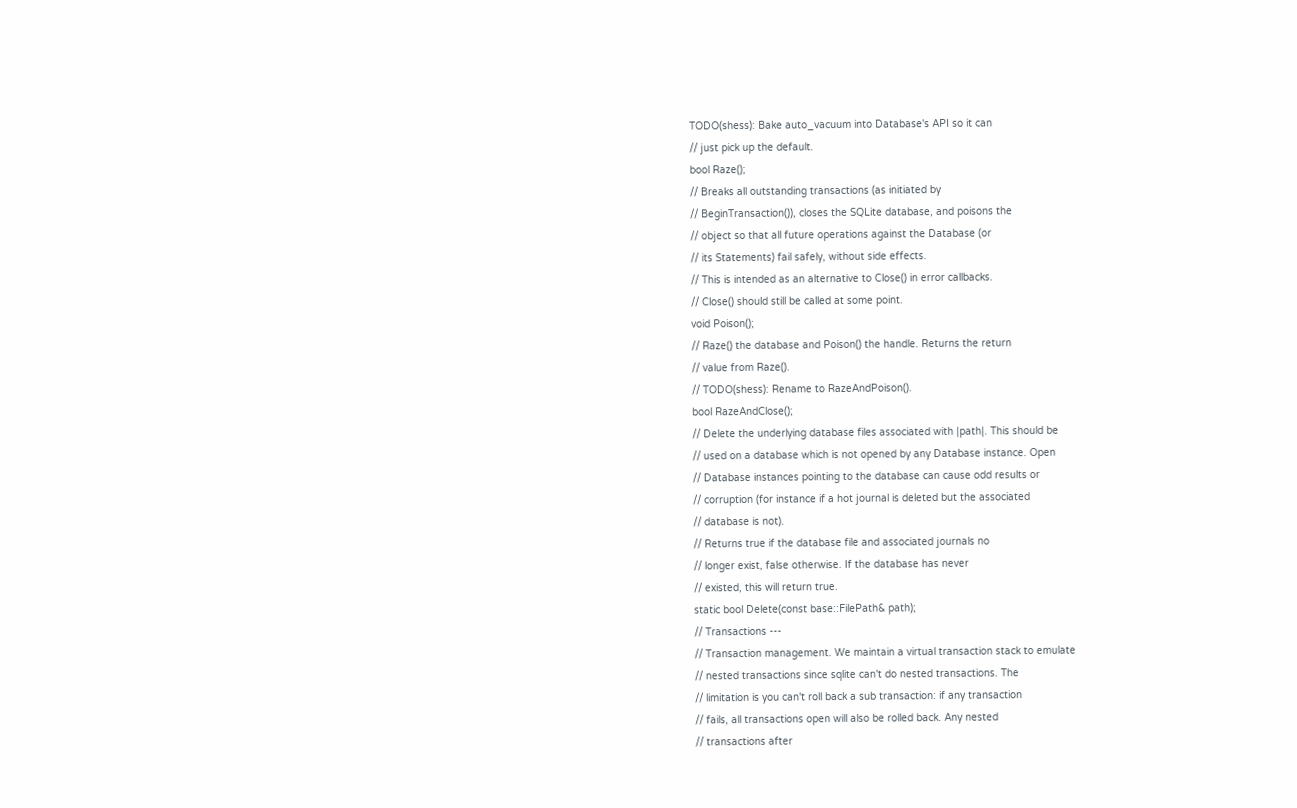TODO(shess): Bake auto_vacuum into Database's API so it can
// just pick up the default.
bool Raze();
// Breaks all outstanding transactions (as initiated by
// BeginTransaction()), closes the SQLite database, and poisons the
// object so that all future operations against the Database (or
// its Statements) fail safely, without side effects.
// This is intended as an alternative to Close() in error callbacks.
// Close() should still be called at some point.
void Poison();
// Raze() the database and Poison() the handle. Returns the return
// value from Raze().
// TODO(shess): Rename to RazeAndPoison().
bool RazeAndClose();
// Delete the underlying database files associated with |path|. This should be
// used on a database which is not opened by any Database instance. Open
// Database instances pointing to the database can cause odd results or
// corruption (for instance if a hot journal is deleted but the associated
// database is not).
// Returns true if the database file and associated journals no
// longer exist, false otherwise. If the database has never
// existed, this will return true.
static bool Delete(const base::FilePath& path);
// Transactions ---
// Transaction management. We maintain a virtual transaction stack to emulate
// nested transactions since sqlite can't do nested transactions. The
// limitation is you can't roll back a sub transaction: if any transaction
// fails, all transactions open will also be rolled back. Any nested
// transactions after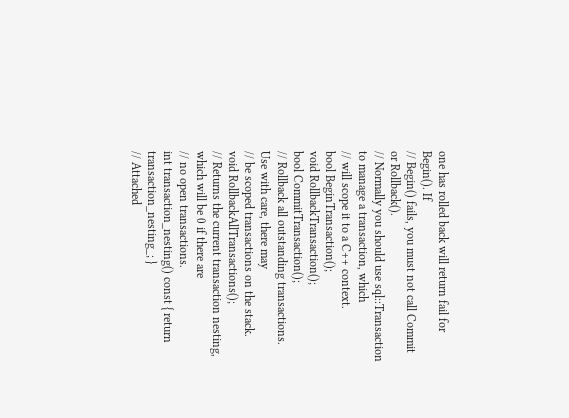one has rolled back will return fail for Begin(). If
// Begin() fails, you must not call Commit or Rollback().
// Normally you should use sql::Transaction to manage a transaction, which
// will scope it to a C++ context.
bool BeginTransaction();
void RollbackTransaction();
bool CommitTransaction();
// Rollback all outstanding transactions. Use with care, there may
// be scoped transactions on the stack.
void RollbackAllTransactions();
// Returns the current transaction nesting, which will be 0 if there are
// no open transactions.
int transaction_nesting() const { return transaction_nesting_; }
// Attached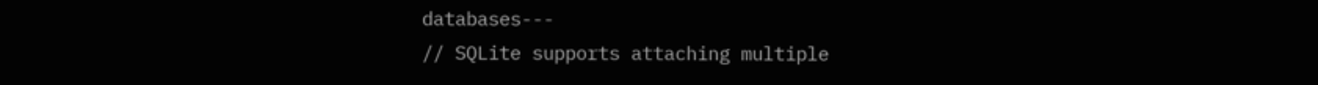databases---
// SQLite supports attaching multiple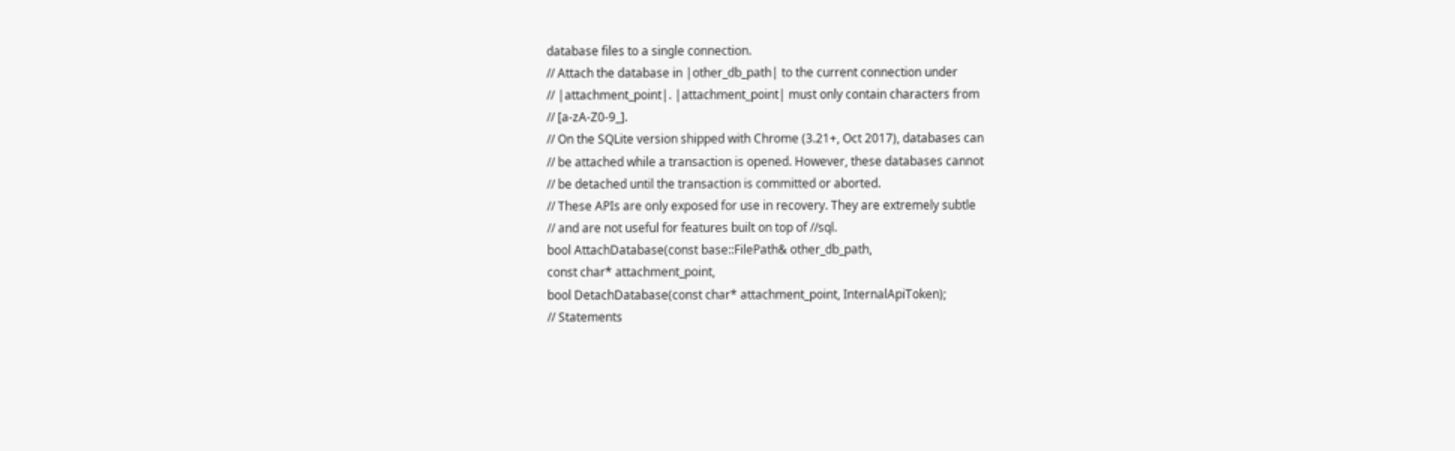database files to a single connection.
// Attach the database in |other_db_path| to the current connection under
// |attachment_point|. |attachment_point| must only contain characters from
// [a-zA-Z0-9_].
// On the SQLite version shipped with Chrome (3.21+, Oct 2017), databases can
// be attached while a transaction is opened. However, these databases cannot
// be detached until the transaction is committed or aborted.
// These APIs are only exposed for use in recovery. They are extremely subtle
// and are not useful for features built on top of //sql.
bool AttachDatabase(const base::FilePath& other_db_path,
const char* attachment_point,
bool DetachDatabase(const char* attachment_point, InternalApiToken);
// Statements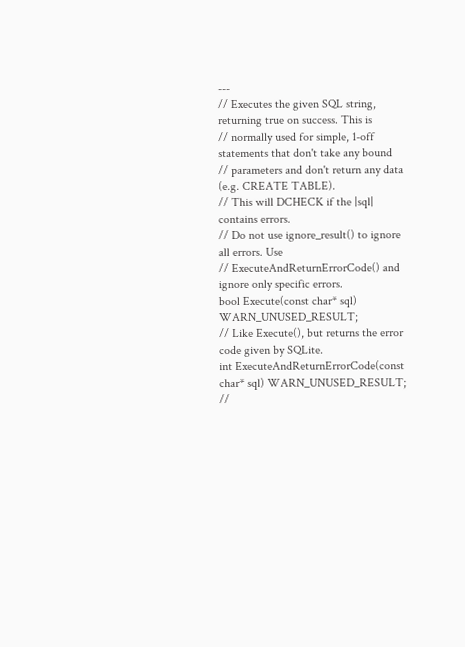---
// Executes the given SQL string, returning true on success. This is
// normally used for simple, 1-off statements that don't take any bound
// parameters and don't return any data (e.g. CREATE TABLE).
// This will DCHECK if the |sql| contains errors.
// Do not use ignore_result() to ignore all errors. Use
// ExecuteAndReturnErrorCode() and ignore only specific errors.
bool Execute(const char* sql) WARN_UNUSED_RESULT;
// Like Execute(), but returns the error code given by SQLite.
int ExecuteAndReturnErrorCode(const char* sql) WARN_UNUSED_RESULT;
//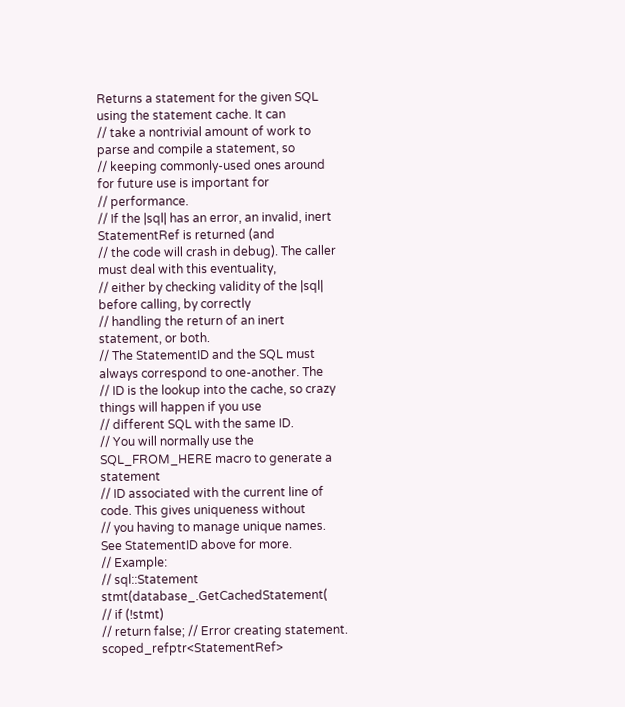Returns a statement for the given SQL using the statement cache. It can
// take a nontrivial amount of work to parse and compile a statement, so
// keeping commonly-used ones around for future use is important for
// performance.
// If the |sql| has an error, an invalid, inert StatementRef is returned (and
// the code will crash in debug). The caller must deal with this eventuality,
// either by checking validity of the |sql| before calling, by correctly
// handling the return of an inert statement, or both.
// The StatementID and the SQL must always correspond to one-another. The
// ID is the lookup into the cache, so crazy things will happen if you use
// different SQL with the same ID.
// You will normally use the SQL_FROM_HERE macro to generate a statement
// ID associated with the current line of code. This gives uniqueness without
// you having to manage unique names. See StatementID above for more.
// Example:
// sql::Statement stmt(database_.GetCachedStatement(
// if (!stmt)
// return false; // Error creating statement.
scoped_refptr<StatementRef>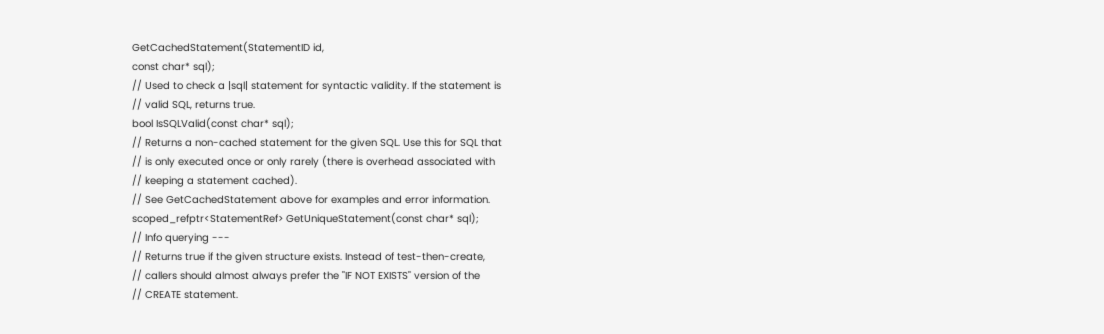GetCachedStatement(StatementID id,
const char* sql);
// Used to check a |sql| statement for syntactic validity. If the statement is
// valid SQL, returns true.
bool IsSQLValid(const char* sql);
// Returns a non-cached statement for the given SQL. Use this for SQL that
// is only executed once or only rarely (there is overhead associated with
// keeping a statement cached).
// See GetCachedStatement above for examples and error information.
scoped_refptr<StatementRef> GetUniqueStatement(const char* sql);
// Info querying ---
// Returns true if the given structure exists. Instead of test-then-create,
// callers should almost always prefer the "IF NOT EXISTS" version of the
// CREATE statement.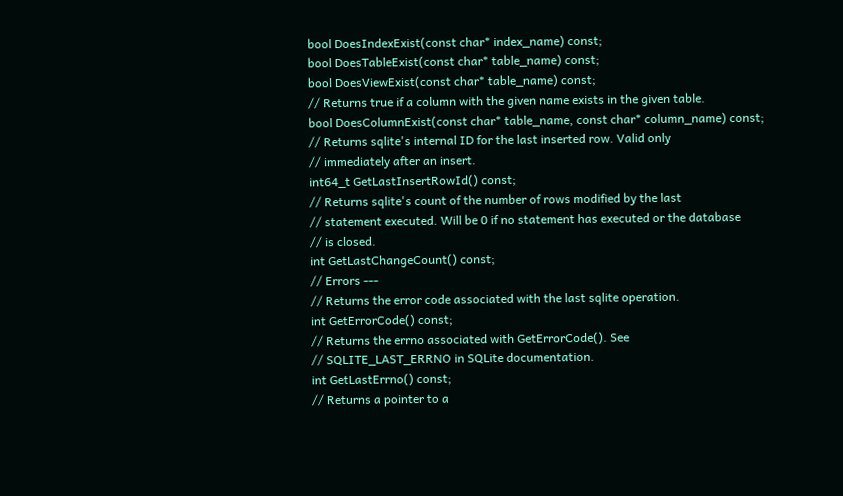bool DoesIndexExist(const char* index_name) const;
bool DoesTableExist(const char* table_name) const;
bool DoesViewExist(const char* table_name) const;
// Returns true if a column with the given name exists in the given table.
bool DoesColumnExist(const char* table_name, const char* column_name) const;
// Returns sqlite's internal ID for the last inserted row. Valid only
// immediately after an insert.
int64_t GetLastInsertRowId() const;
// Returns sqlite's count of the number of rows modified by the last
// statement executed. Will be 0 if no statement has executed or the database
// is closed.
int GetLastChangeCount() const;
// Errors ---
// Returns the error code associated with the last sqlite operation.
int GetErrorCode() const;
// Returns the errno associated with GetErrorCode(). See
// SQLITE_LAST_ERRNO in SQLite documentation.
int GetLastErrno() const;
// Returns a pointer to a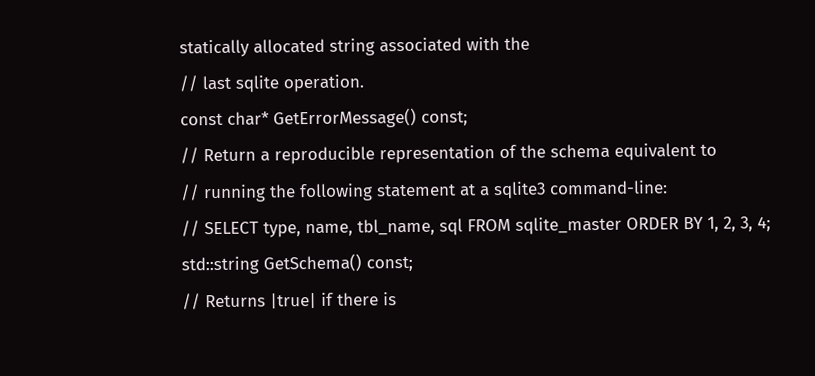statically allocated string associated with the
// last sqlite operation.
const char* GetErrorMessage() const;
// Return a reproducible representation of the schema equivalent to
// running the following statement at a sqlite3 command-line:
// SELECT type, name, tbl_name, sql FROM sqlite_master ORDER BY 1, 2, 3, 4;
std::string GetSchema() const;
// Returns |true| if there is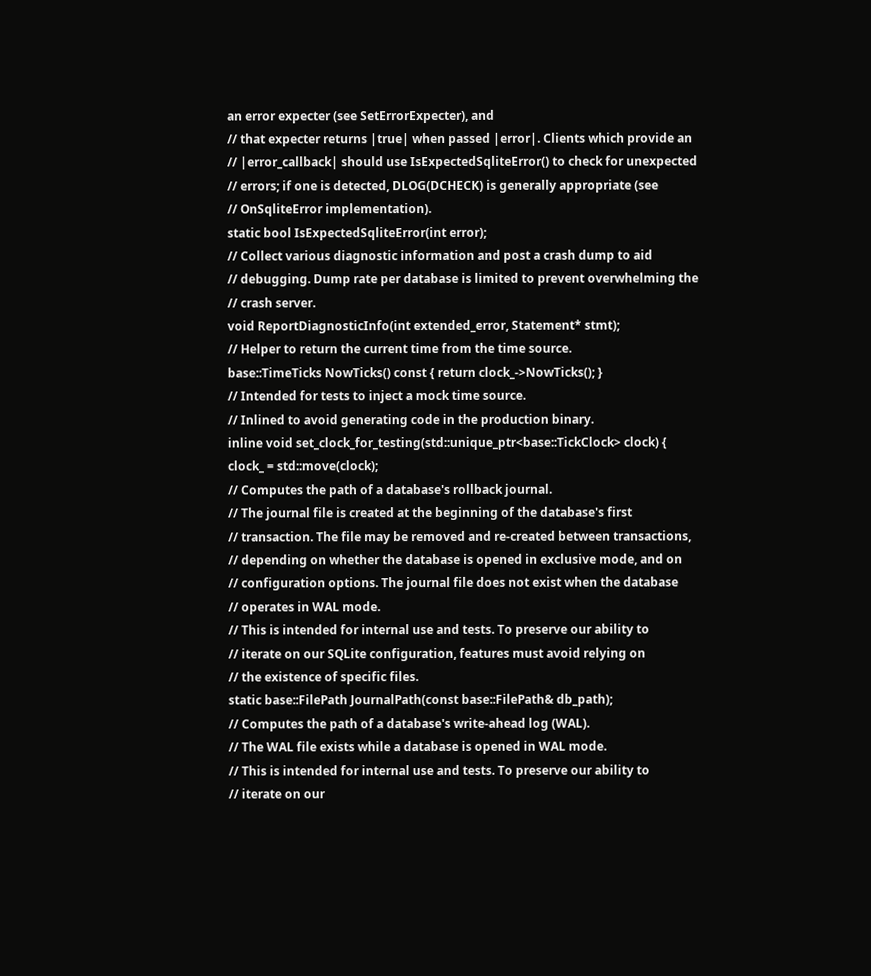an error expecter (see SetErrorExpecter), and
// that expecter returns |true| when passed |error|. Clients which provide an
// |error_callback| should use IsExpectedSqliteError() to check for unexpected
// errors; if one is detected, DLOG(DCHECK) is generally appropriate (see
// OnSqliteError implementation).
static bool IsExpectedSqliteError(int error);
// Collect various diagnostic information and post a crash dump to aid
// debugging. Dump rate per database is limited to prevent overwhelming the
// crash server.
void ReportDiagnosticInfo(int extended_error, Statement* stmt);
// Helper to return the current time from the time source.
base::TimeTicks NowTicks() const { return clock_->NowTicks(); }
// Intended for tests to inject a mock time source.
// Inlined to avoid generating code in the production binary.
inline void set_clock_for_testing(std::unique_ptr<base::TickClock> clock) {
clock_ = std::move(clock);
// Computes the path of a database's rollback journal.
// The journal file is created at the beginning of the database's first
// transaction. The file may be removed and re-created between transactions,
// depending on whether the database is opened in exclusive mode, and on
// configuration options. The journal file does not exist when the database
// operates in WAL mode.
// This is intended for internal use and tests. To preserve our ability to
// iterate on our SQLite configuration, features must avoid relying on
// the existence of specific files.
static base::FilePath JournalPath(const base::FilePath& db_path);
// Computes the path of a database's write-ahead log (WAL).
// The WAL file exists while a database is opened in WAL mode.
// This is intended for internal use and tests. To preserve our ability to
// iterate on our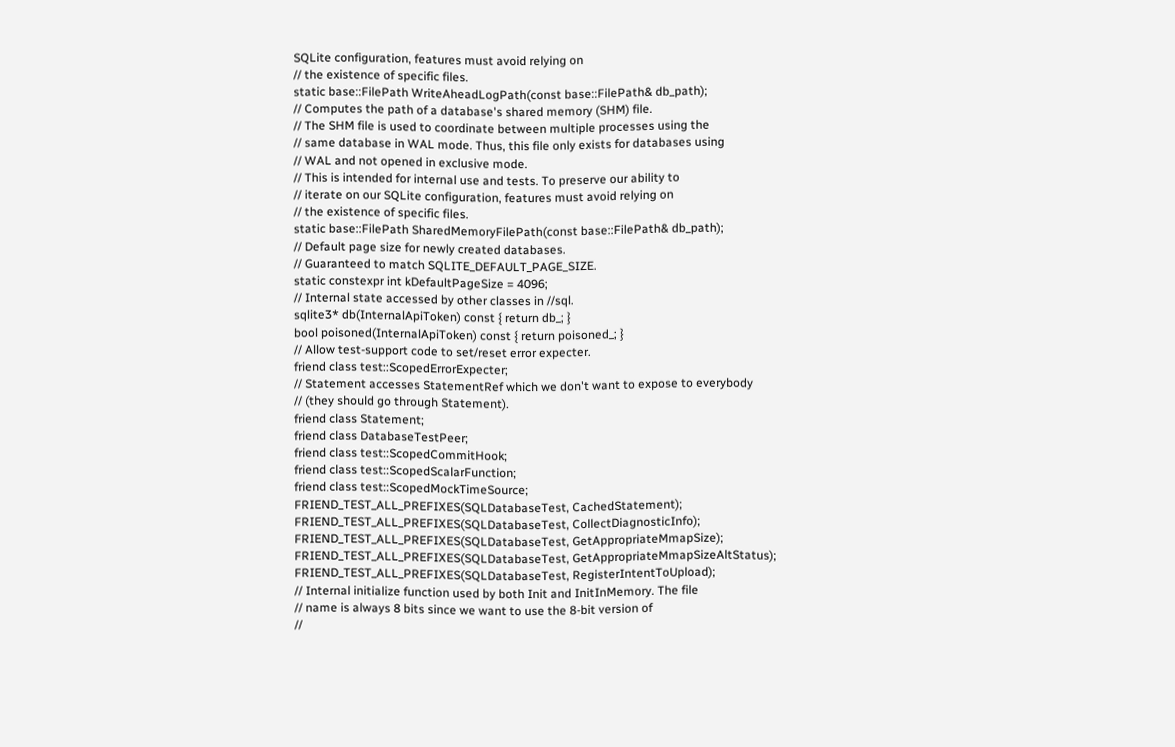SQLite configuration, features must avoid relying on
// the existence of specific files.
static base::FilePath WriteAheadLogPath(const base::FilePath& db_path);
// Computes the path of a database's shared memory (SHM) file.
// The SHM file is used to coordinate between multiple processes using the
// same database in WAL mode. Thus, this file only exists for databases using
// WAL and not opened in exclusive mode.
// This is intended for internal use and tests. To preserve our ability to
// iterate on our SQLite configuration, features must avoid relying on
// the existence of specific files.
static base::FilePath SharedMemoryFilePath(const base::FilePath& db_path);
// Default page size for newly created databases.
// Guaranteed to match SQLITE_DEFAULT_PAGE_SIZE.
static constexpr int kDefaultPageSize = 4096;
// Internal state accessed by other classes in //sql.
sqlite3* db(InternalApiToken) const { return db_; }
bool poisoned(InternalApiToken) const { return poisoned_; }
// Allow test-support code to set/reset error expecter.
friend class test::ScopedErrorExpecter;
// Statement accesses StatementRef which we don't want to expose to everybody
// (they should go through Statement).
friend class Statement;
friend class DatabaseTestPeer;
friend class test::ScopedCommitHook;
friend class test::ScopedScalarFunction;
friend class test::ScopedMockTimeSource;
FRIEND_TEST_ALL_PREFIXES(SQLDatabaseTest, CachedStatement);
FRIEND_TEST_ALL_PREFIXES(SQLDatabaseTest, CollectDiagnosticInfo);
FRIEND_TEST_ALL_PREFIXES(SQLDatabaseTest, GetAppropriateMmapSize);
FRIEND_TEST_ALL_PREFIXES(SQLDatabaseTest, GetAppropriateMmapSizeAltStatus);
FRIEND_TEST_ALL_PREFIXES(SQLDatabaseTest, RegisterIntentToUpload);
// Internal initialize function used by both Init and InitInMemory. The file
// name is always 8 bits since we want to use the 8-bit version of
//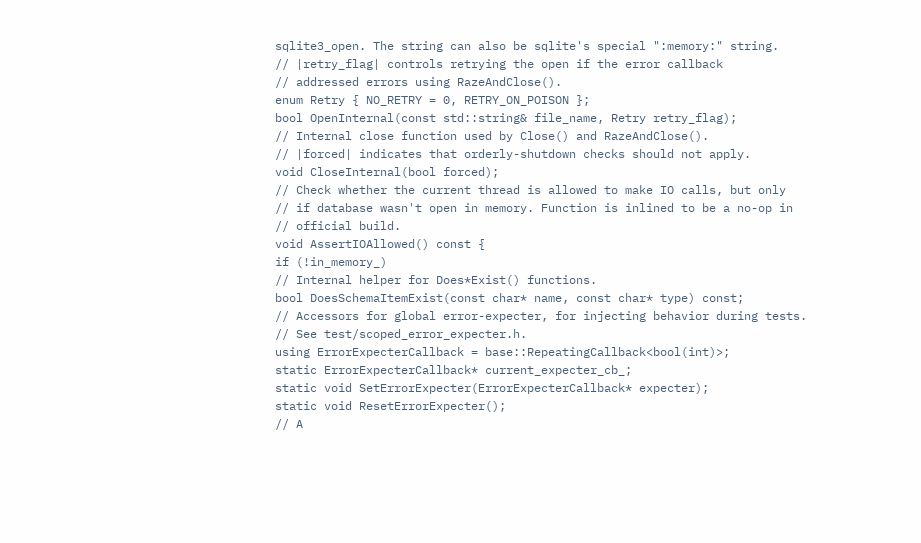sqlite3_open. The string can also be sqlite's special ":memory:" string.
// |retry_flag| controls retrying the open if the error callback
// addressed errors using RazeAndClose().
enum Retry { NO_RETRY = 0, RETRY_ON_POISON };
bool OpenInternal(const std::string& file_name, Retry retry_flag);
// Internal close function used by Close() and RazeAndClose().
// |forced| indicates that orderly-shutdown checks should not apply.
void CloseInternal(bool forced);
// Check whether the current thread is allowed to make IO calls, but only
// if database wasn't open in memory. Function is inlined to be a no-op in
// official build.
void AssertIOAllowed() const {
if (!in_memory_)
// Internal helper for Does*Exist() functions.
bool DoesSchemaItemExist(const char* name, const char* type) const;
// Accessors for global error-expecter, for injecting behavior during tests.
// See test/scoped_error_expecter.h.
using ErrorExpecterCallback = base::RepeatingCallback<bool(int)>;
static ErrorExpecterCallback* current_expecter_cb_;
static void SetErrorExpecter(ErrorExpecterCallback* expecter);
static void ResetErrorExpecter();
// A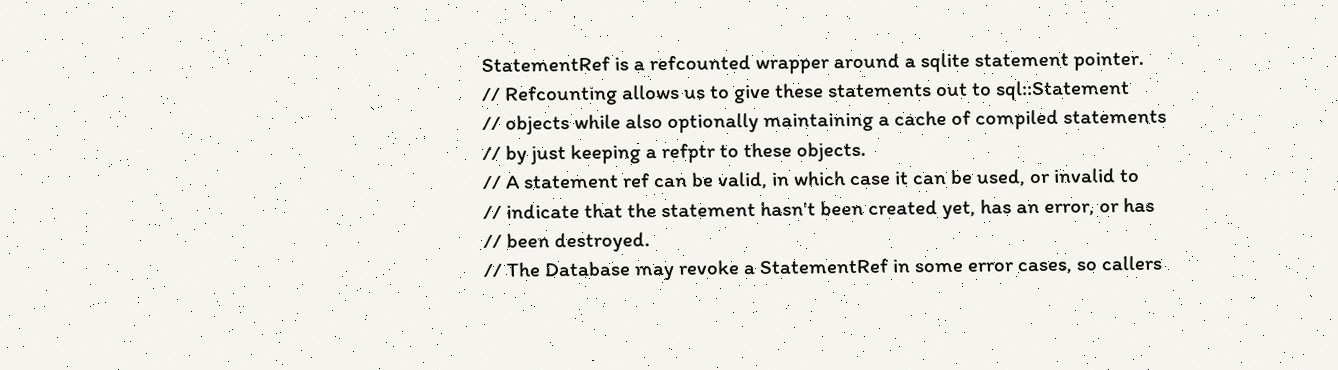StatementRef is a refcounted wrapper around a sqlite statement pointer.
// Refcounting allows us to give these statements out to sql::Statement
// objects while also optionally maintaining a cache of compiled statements
// by just keeping a refptr to these objects.
// A statement ref can be valid, in which case it can be used, or invalid to
// indicate that the statement hasn't been created yet, has an error, or has
// been destroyed.
// The Database may revoke a StatementRef in some error cases, so callers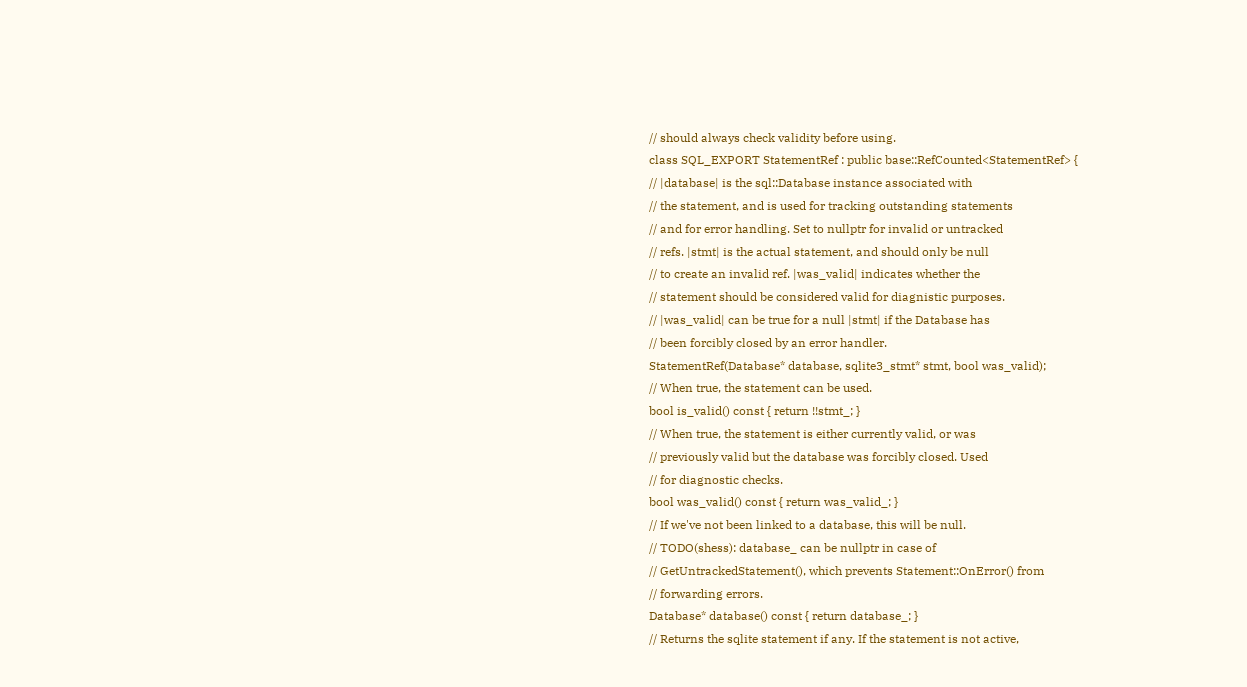// should always check validity before using.
class SQL_EXPORT StatementRef : public base::RefCounted<StatementRef> {
// |database| is the sql::Database instance associated with
// the statement, and is used for tracking outstanding statements
// and for error handling. Set to nullptr for invalid or untracked
// refs. |stmt| is the actual statement, and should only be null
// to create an invalid ref. |was_valid| indicates whether the
// statement should be considered valid for diagnistic purposes.
// |was_valid| can be true for a null |stmt| if the Database has
// been forcibly closed by an error handler.
StatementRef(Database* database, sqlite3_stmt* stmt, bool was_valid);
// When true, the statement can be used.
bool is_valid() const { return !!stmt_; }
// When true, the statement is either currently valid, or was
// previously valid but the database was forcibly closed. Used
// for diagnostic checks.
bool was_valid() const { return was_valid_; }
// If we've not been linked to a database, this will be null.
// TODO(shess): database_ can be nullptr in case of
// GetUntrackedStatement(), which prevents Statement::OnError() from
// forwarding errors.
Database* database() const { return database_; }
// Returns the sqlite statement if any. If the statement is not active,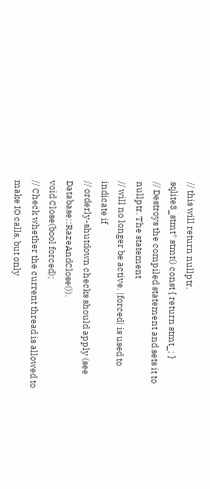// this will return nullptr.
sqlite3_stmt* stmt() const { return stmt_; }
// Destroys the compiled statement and sets it to nullptr. The statement
// will no longer be active. |forced| is used to indicate if
// orderly-shutdown checks should apply (see Database::RazeAndClose()).
void Close(bool forced);
// Check whether the current thread is allowed to make IO calls, but only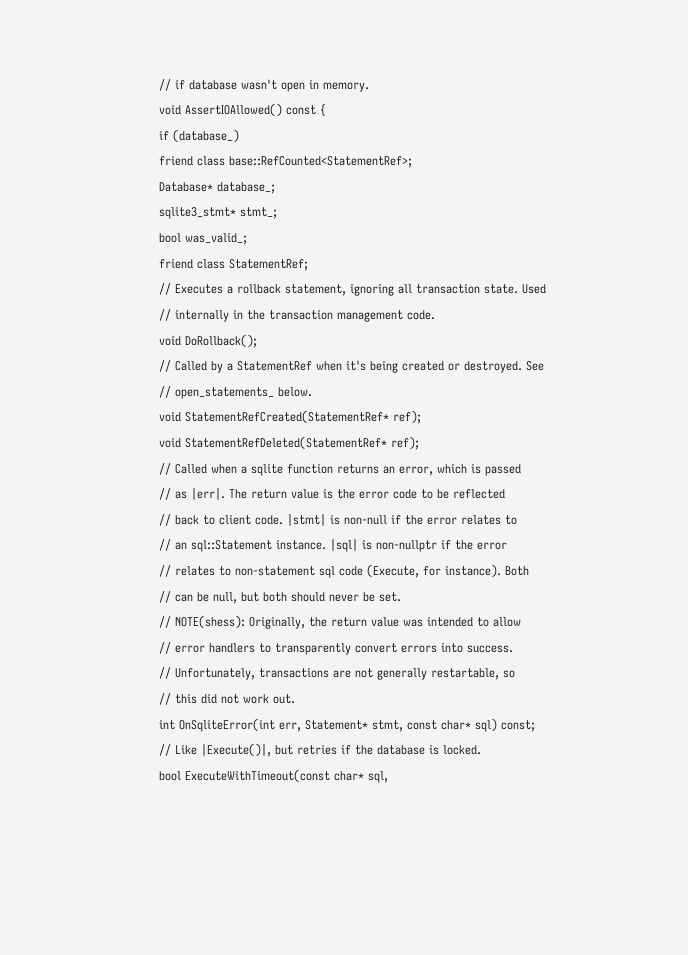// if database wasn't open in memory.
void AssertIOAllowed() const {
if (database_)
friend class base::RefCounted<StatementRef>;
Database* database_;
sqlite3_stmt* stmt_;
bool was_valid_;
friend class StatementRef;
// Executes a rollback statement, ignoring all transaction state. Used
// internally in the transaction management code.
void DoRollback();
// Called by a StatementRef when it's being created or destroyed. See
// open_statements_ below.
void StatementRefCreated(StatementRef* ref);
void StatementRefDeleted(StatementRef* ref);
// Called when a sqlite function returns an error, which is passed
// as |err|. The return value is the error code to be reflected
// back to client code. |stmt| is non-null if the error relates to
// an sql::Statement instance. |sql| is non-nullptr if the error
// relates to non-statement sql code (Execute, for instance). Both
// can be null, but both should never be set.
// NOTE(shess): Originally, the return value was intended to allow
// error handlers to transparently convert errors into success.
// Unfortunately, transactions are not generally restartable, so
// this did not work out.
int OnSqliteError(int err, Statement* stmt, const char* sql) const;
// Like |Execute()|, but retries if the database is locked.
bool ExecuteWithTimeout(const char* sql,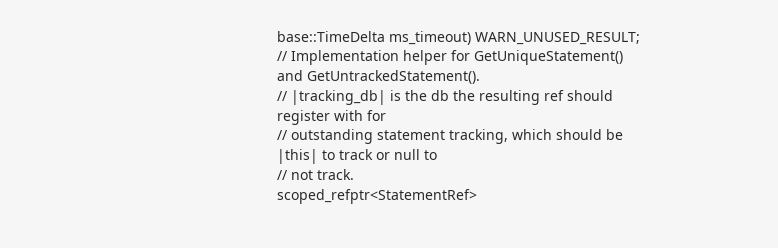base::TimeDelta ms_timeout) WARN_UNUSED_RESULT;
// Implementation helper for GetUniqueStatement() and GetUntrackedStatement().
// |tracking_db| is the db the resulting ref should register with for
// outstanding statement tracking, which should be |this| to track or null to
// not track.
scoped_refptr<StatementRef>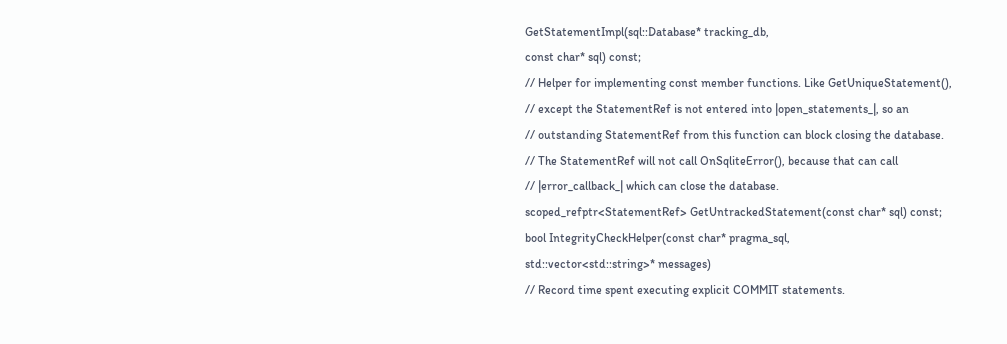GetStatementImpl(sql::Database* tracking_db,
const char* sql) const;
// Helper for implementing const member functions. Like GetUniqueStatement(),
// except the StatementRef is not entered into |open_statements_|, so an
// outstanding StatementRef from this function can block closing the database.
// The StatementRef will not call OnSqliteError(), because that can call
// |error_callback_| which can close the database.
scoped_refptr<StatementRef> GetUntrackedStatement(const char* sql) const;
bool IntegrityCheckHelper(const char* pragma_sql,
std::vector<std::string>* messages)
// Record time spent executing explicit COMMIT statements.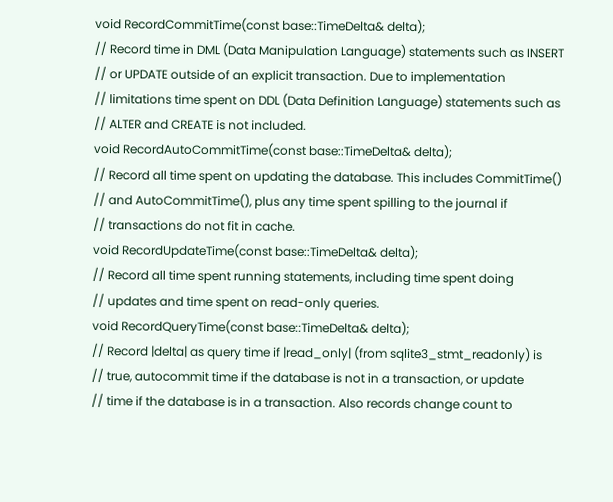void RecordCommitTime(const base::TimeDelta& delta);
// Record time in DML (Data Manipulation Language) statements such as INSERT
// or UPDATE outside of an explicit transaction. Due to implementation
// limitations time spent on DDL (Data Definition Language) statements such as
// ALTER and CREATE is not included.
void RecordAutoCommitTime(const base::TimeDelta& delta);
// Record all time spent on updating the database. This includes CommitTime()
// and AutoCommitTime(), plus any time spent spilling to the journal if
// transactions do not fit in cache.
void RecordUpdateTime(const base::TimeDelta& delta);
// Record all time spent running statements, including time spent doing
// updates and time spent on read-only queries.
void RecordQueryTime(const base::TimeDelta& delta);
// Record |delta| as query time if |read_only| (from sqlite3_stmt_readonly) is
// true, autocommit time if the database is not in a transaction, or update
// time if the database is in a transaction. Also records change count to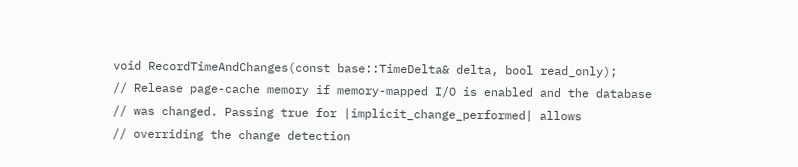void RecordTimeAndChanges(const base::TimeDelta& delta, bool read_only);
// Release page-cache memory if memory-mapped I/O is enabled and the database
// was changed. Passing true for |implicit_change_performed| allows
// overriding the change detection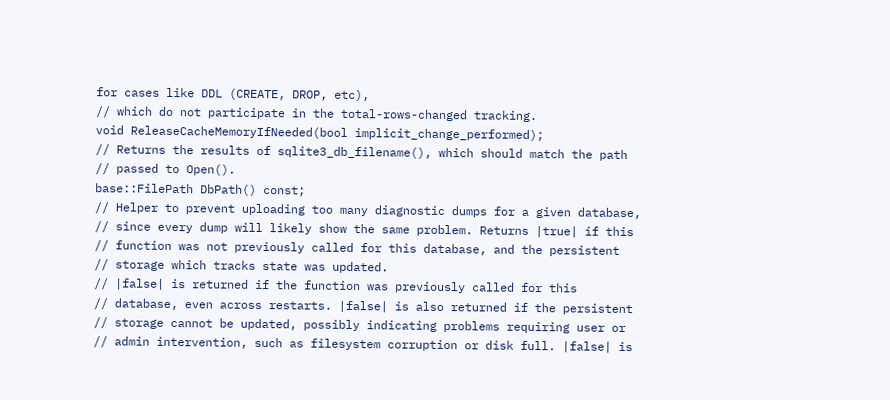for cases like DDL (CREATE, DROP, etc),
// which do not participate in the total-rows-changed tracking.
void ReleaseCacheMemoryIfNeeded(bool implicit_change_performed);
// Returns the results of sqlite3_db_filename(), which should match the path
// passed to Open().
base::FilePath DbPath() const;
// Helper to prevent uploading too many diagnostic dumps for a given database,
// since every dump will likely show the same problem. Returns |true| if this
// function was not previously called for this database, and the persistent
// storage which tracks state was updated.
// |false| is returned if the function was previously called for this
// database, even across restarts. |false| is also returned if the persistent
// storage cannot be updated, possibly indicating problems requiring user or
// admin intervention, such as filesystem corruption or disk full. |false| is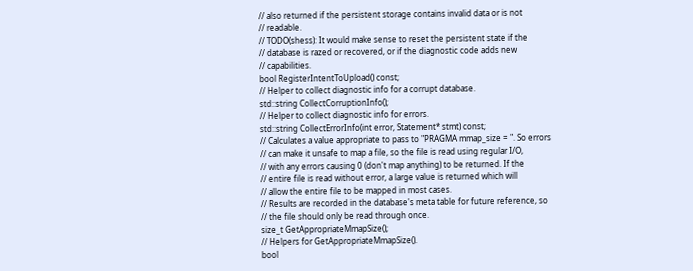// also returned if the persistent storage contains invalid data or is not
// readable.
// TODO(shess): It would make sense to reset the persistent state if the
// database is razed or recovered, or if the diagnostic code adds new
// capabilities.
bool RegisterIntentToUpload() const;
// Helper to collect diagnostic info for a corrupt database.
std::string CollectCorruptionInfo();
// Helper to collect diagnostic info for errors.
std::string CollectErrorInfo(int error, Statement* stmt) const;
// Calculates a value appropriate to pass to "PRAGMA mmap_size = ". So errors
// can make it unsafe to map a file, so the file is read using regular I/O,
// with any errors causing 0 (don't map anything) to be returned. If the
// entire file is read without error, a large value is returned which will
// allow the entire file to be mapped in most cases.
// Results are recorded in the database's meta table for future reference, so
// the file should only be read through once.
size_t GetAppropriateMmapSize();
// Helpers for GetAppropriateMmapSize().
bool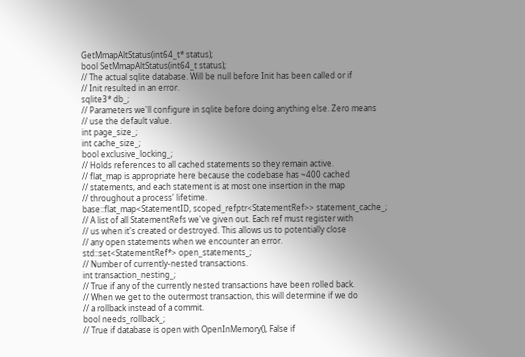GetMmapAltStatus(int64_t* status);
bool SetMmapAltStatus(int64_t status);
// The actual sqlite database. Will be null before Init has been called or if
// Init resulted in an error.
sqlite3* db_;
// Parameters we'll configure in sqlite before doing anything else. Zero means
// use the default value.
int page_size_;
int cache_size_;
bool exclusive_locking_;
// Holds references to all cached statements so they remain active.
// flat_map is appropriate here because the codebase has ~400 cached
// statements, and each statement is at most one insertion in the map
// throughout a process' lifetime.
base::flat_map<StatementID, scoped_refptr<StatementRef>> statement_cache_;
// A list of all StatementRefs we've given out. Each ref must register with
// us when it's created or destroyed. This allows us to potentially close
// any open statements when we encounter an error.
std::set<StatementRef*> open_statements_;
// Number of currently-nested transactions.
int transaction_nesting_;
// True if any of the currently nested transactions have been rolled back.
// When we get to the outermost transaction, this will determine if we do
// a rollback instead of a commit.
bool needs_rollback_;
// True if database is open with OpenInMemory(), False if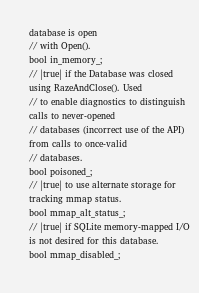database is open
// with Open().
bool in_memory_;
// |true| if the Database was closed using RazeAndClose(). Used
// to enable diagnostics to distinguish calls to never-opened
// databases (incorrect use of the API) from calls to once-valid
// databases.
bool poisoned_;
// |true| to use alternate storage for tracking mmap status.
bool mmap_alt_status_;
// |true| if SQLite memory-mapped I/O is not desired for this database.
bool mmap_disabled_;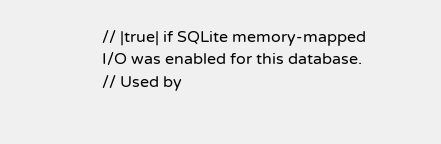// |true| if SQLite memory-mapped I/O was enabled for this database.
// Used by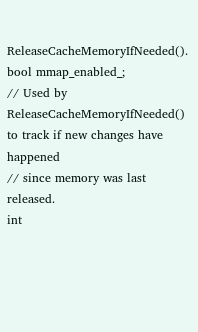ReleaseCacheMemoryIfNeeded().
bool mmap_enabled_;
// Used by ReleaseCacheMemoryIfNeeded() to track if new changes have happened
// since memory was last released.
int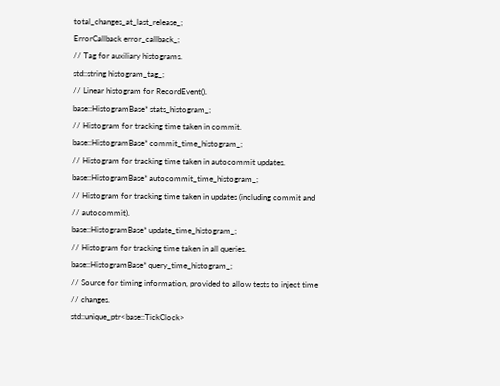total_changes_at_last_release_;
ErrorCallback error_callback_;
// Tag for auxiliary histograms.
std::string histogram_tag_;
// Linear histogram for RecordEvent().
base::HistogramBase* stats_histogram_;
// Histogram for tracking time taken in commit.
base::HistogramBase* commit_time_histogram_;
// Histogram for tracking time taken in autocommit updates.
base::HistogramBase* autocommit_time_histogram_;
// Histogram for tracking time taken in updates (including commit and
// autocommit).
base::HistogramBase* update_time_histogram_;
// Histogram for tracking time taken in all queries.
base::HistogramBase* query_time_histogram_;
// Source for timing information, provided to allow tests to inject time
// changes.
std::unique_ptr<base::TickClock>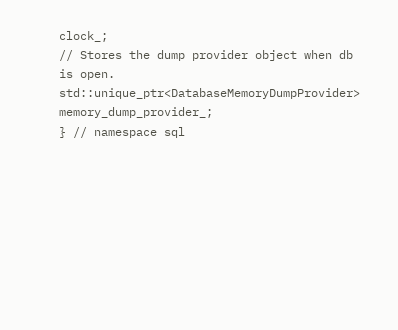clock_;
// Stores the dump provider object when db is open.
std::unique_ptr<DatabaseMemoryDumpProvider> memory_dump_provider_;
} // namespace sql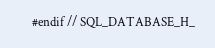#endif // SQL_DATABASE_H_